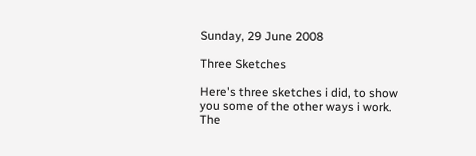Sunday, 29 June 2008

Three Sketches

Here's three sketches i did, to show you some of the other ways i work. The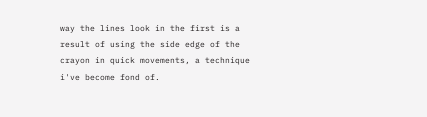way the lines look in the first is a result of using the side edge of the crayon in quick movements, a technique i've become fond of.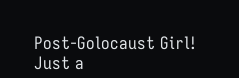Post-Golocaust Girl!
Just a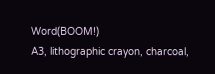Word(BOOM!)
A3, lithographic crayon, charcoal,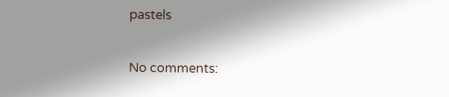pastels

No comments: